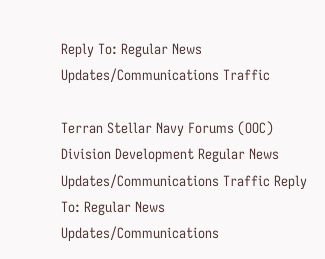Reply To: Regular News Updates/Communications Traffic

Terran Stellar Navy Forums (OOC) Division Development Regular News Updates/Communications Traffic Reply To: Regular News Updates/Communications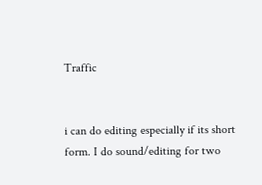Traffic


i can do editing especially if its short form. I do sound/editing for two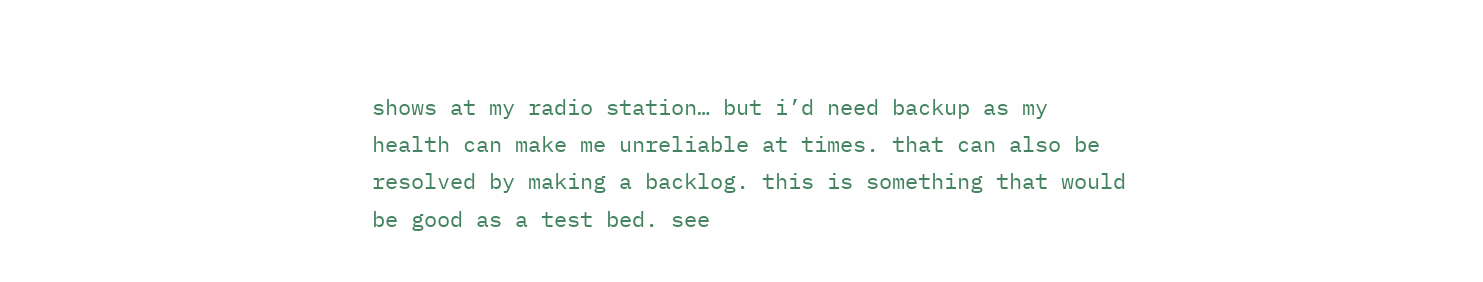shows at my radio station… but i’d need backup as my health can make me unreliable at times. that can also be resolved by making a backlog. this is something that would be good as a test bed. see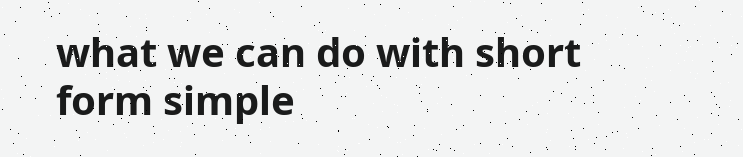what we can do with short form simple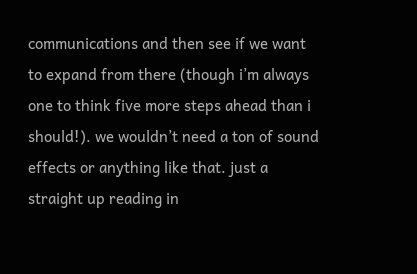communications and then see if we want to expand from there (though i’m always one to think five more steps ahead than i should!). we wouldn’t need a ton of sound effects or anything like that. just a straight up reading in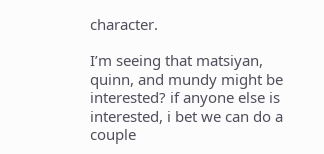character.

I’m seeing that matsiyan, quinn, and mundy might be interested? if anyone else is interested, i bet we can do a couple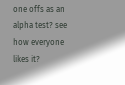one offs as an alpha test? see how everyone likes it?